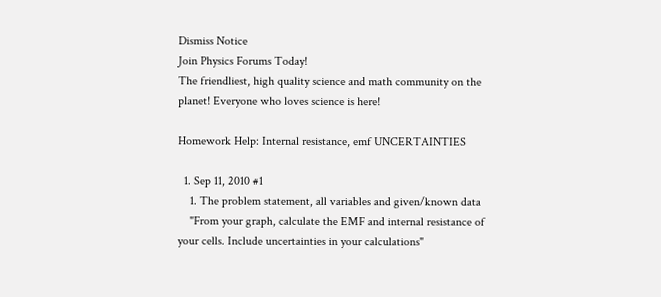Dismiss Notice
Join Physics Forums Today!
The friendliest, high quality science and math community on the planet! Everyone who loves science is here!

Homework Help: Internal resistance, emf UNCERTAINTIES

  1. Sep 11, 2010 #1
    1. The problem statement, all variables and given/known data
    "From your graph, calculate the EMF and internal resistance of your cells. Include uncertainties in your calculations"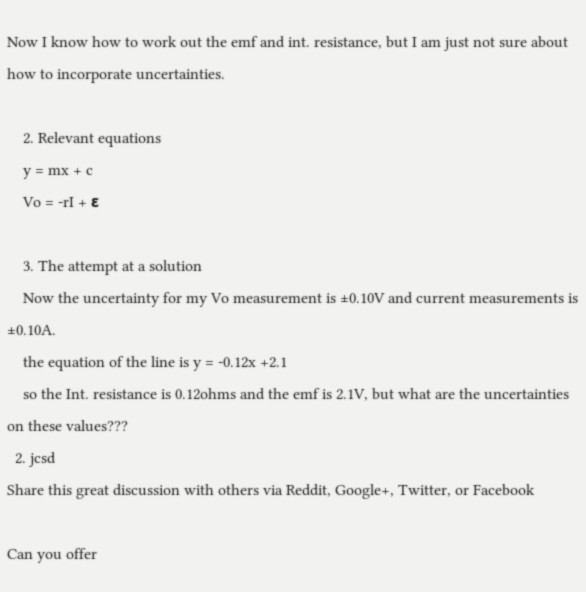Now I know how to work out the emf and int. resistance, but I am just not sure about how to incorporate uncertainties.

    2. Relevant equations
    y = mx + c
    Vo = -rI + ε

    3. The attempt at a solution
    Now the uncertainty for my Vo measurement is ±0.10V and current measurements is ±0.10A.
    the equation of the line is y = -0.12x +2.1
    so the Int. resistance is 0.12ohms and the emf is 2.1V, but what are the uncertainties on these values???
  2. jcsd
Share this great discussion with others via Reddit, Google+, Twitter, or Facebook

Can you offer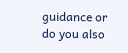guidance or do you also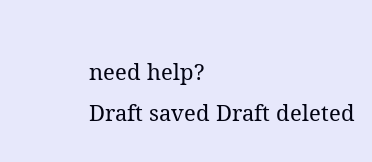need help?
Draft saved Draft deleted